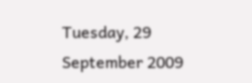Tuesday, 29 September 2009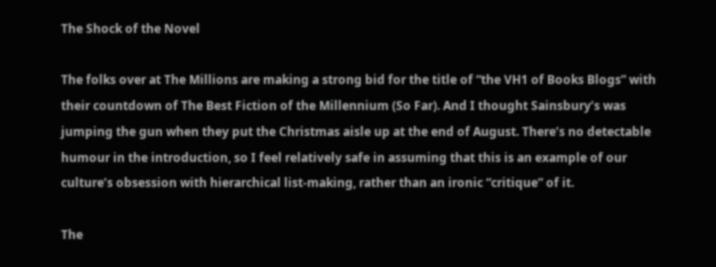The Shock of the Novel

The folks over at The Millions are making a strong bid for the title of “the VH1 of Books Blogs” with their countdown of The Best Fiction of the Millennium (So Far). And I thought Sainsbury’s was jumping the gun when they put the Christmas aisle up at the end of August. There’s no detectable humour in the introduction, so I feel relatively safe in assuming that this is an example of our culture’s obsession with hierarchical list-making, rather than an ironic “critique” of it.

The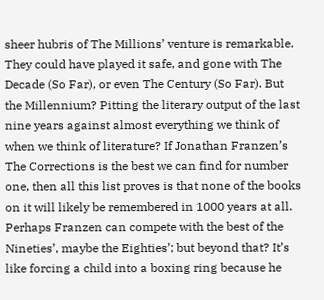sheer hubris of The Millions’ venture is remarkable. They could have played it safe, and gone with The Decade (So Far), or even The Century (So Far). But the Millennium? Pitting the literary output of the last nine years against almost everything we think of when we think of literature? If Jonathan Franzen’s The Corrections is the best we can find for number one, then all this list proves is that none of the books on it will likely be remembered in 1000 years at all. Perhaps Franzen can compete with the best of the Nineties’, maybe the Eighties’; but beyond that? It’s like forcing a child into a boxing ring because he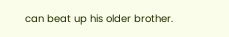can beat up his older brother.